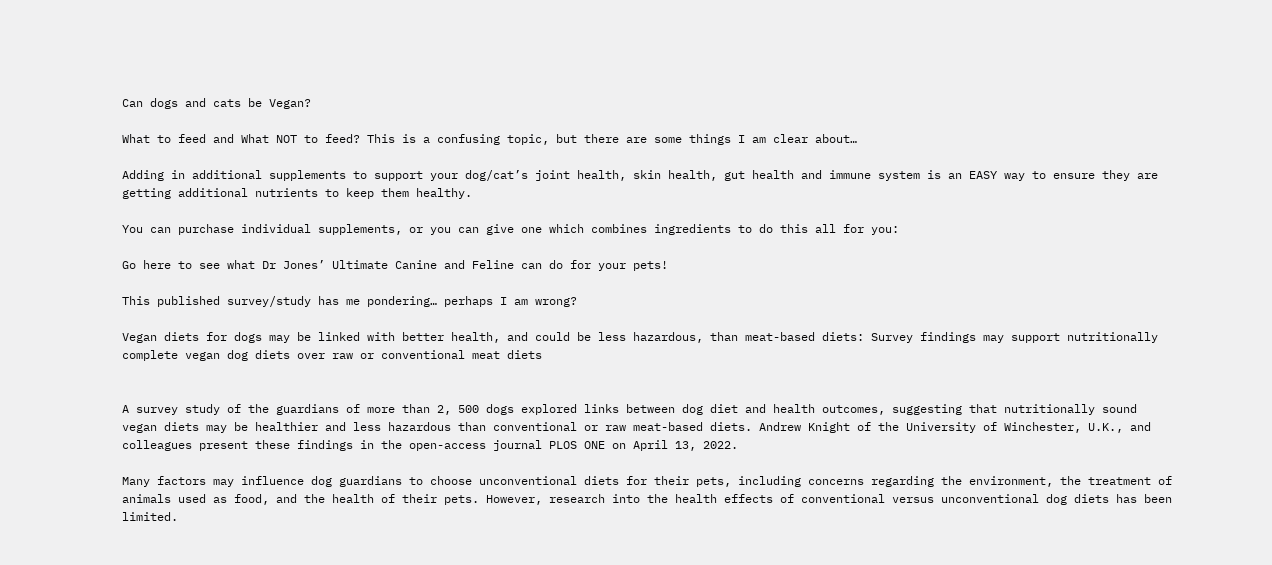Can dogs and cats be Vegan?

What to feed and What NOT to feed? This is a confusing topic, but there are some things I am clear about…

Adding in additional supplements to support your dog/cat’s joint health, skin health, gut health and immune system is an EASY way to ensure they are getting additional nutrients to keep them healthy.

You can purchase individual supplements, or you can give one which combines ingredients to do this all for you:

Go here to see what Dr Jones’ Ultimate Canine and Feline can do for your pets!

This published survey/study has me pondering… perhaps I am wrong?

Vegan diets for dogs may be linked with better health, and could be less hazardous, than meat-based diets: Survey findings may support nutritionally complete vegan dog diets over raw or conventional meat diets


A survey study of the guardians of more than 2, 500 dogs explored links between dog diet and health outcomes, suggesting that nutritionally sound vegan diets may be healthier and less hazardous than conventional or raw meat-based diets. Andrew Knight of the University of Winchester, U.K., and colleagues present these findings in the open-access journal PLOS ONE on April 13, 2022.

Many factors may influence dog guardians to choose unconventional diets for their pets, including concerns regarding the environment, the treatment of animals used as food, and the health of their pets. However, research into the health effects of conventional versus unconventional dog diets has been limited.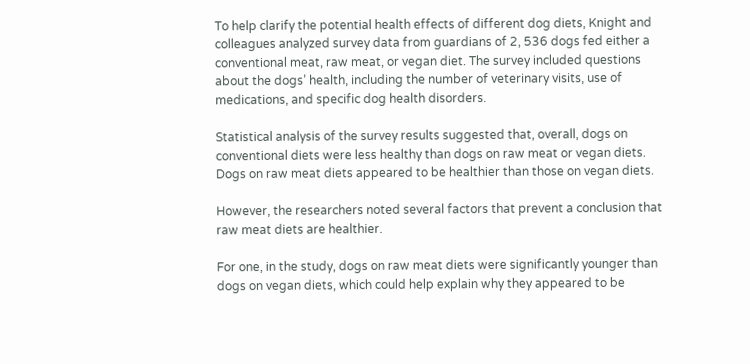To help clarify the potential health effects of different dog diets, Knight and colleagues analyzed survey data from guardians of 2, 536 dogs fed either a conventional meat, raw meat, or vegan diet. The survey included questions about the dogs’ health, including the number of veterinary visits, use of medications, and specific dog health disorders.

Statistical analysis of the survey results suggested that, overall, dogs on conventional diets were less healthy than dogs on raw meat or vegan diets. Dogs on raw meat diets appeared to be healthier than those on vegan diets.

However, the researchers noted several factors that prevent a conclusion that raw meat diets are healthier.

For one, in the study, dogs on raw meat diets were significantly younger than dogs on vegan diets, which could help explain why they appeared to be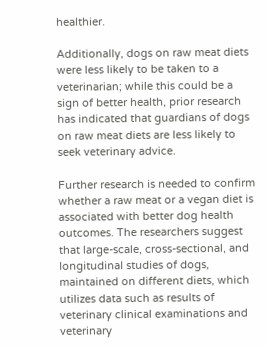healthier.

Additionally, dogs on raw meat diets were less likely to be taken to a veterinarian; while this could be a sign of better health, prior research has indicated that guardians of dogs on raw meat diets are less likely to seek veterinary advice.

Further research is needed to confirm whether a raw meat or a vegan diet is associated with better dog health outcomes. The researchers suggest that large-scale, cross-sectional, and longitudinal studies of dogs, maintained on different diets, which utilizes data such as results of veterinary clinical examinations and veterinary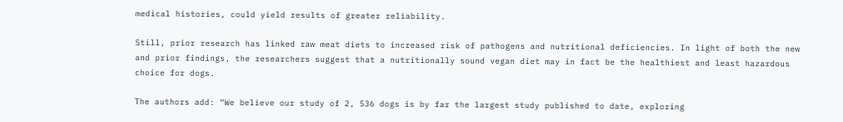medical histories, could yield results of greater reliability.

Still, prior research has linked raw meat diets to increased risk of pathogens and nutritional deficiencies. In light of both the new and prior findings, the researchers suggest that a nutritionally sound vegan diet may in fact be the healthiest and least hazardous choice for dogs.

The authors add: “We believe our study of 2, 536 dogs is by far the largest study published to date, exploring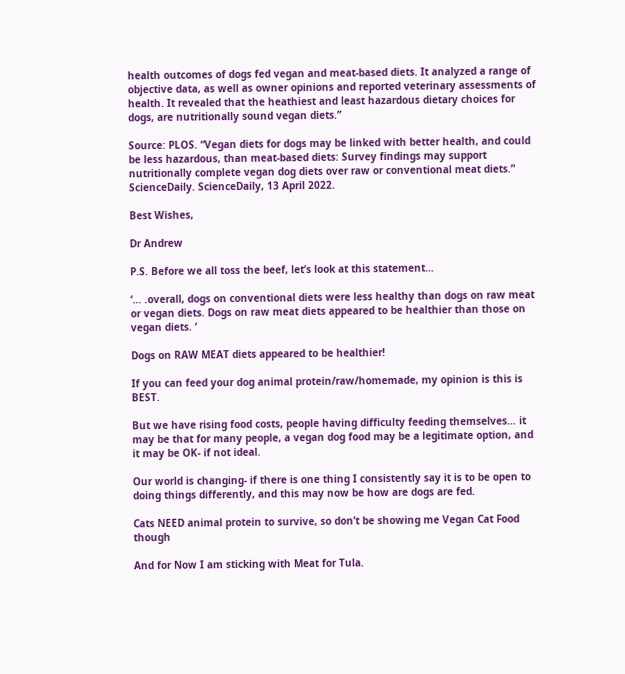health outcomes of dogs fed vegan and meat-based diets. It analyzed a range of objective data, as well as owner opinions and reported veterinary assessments of health. It revealed that the heathiest and least hazardous dietary choices for dogs, are nutritionally sound vegan diets.”

Source: PLOS. “Vegan diets for dogs may be linked with better health, and could be less hazardous, than meat-based diets: Survey findings may support nutritionally complete vegan dog diets over raw or conventional meat diets.” ScienceDaily. ScienceDaily, 13 April 2022.

Best Wishes,

Dr Andrew

P.S. Before we all toss the beef, let’s look at this statement…

‘… .overall, dogs on conventional diets were less healthy than dogs on raw meat or vegan diets. Dogs on raw meat diets appeared to be healthier than those on vegan diets. ‘

Dogs on RAW MEAT diets appeared to be healthier!

If you can feed your dog animal protein/raw/homemade, my opinion is this is BEST.

But we have rising food costs, people having difficulty feeding themselves… it may be that for many people, a vegan dog food may be a legitimate option, and it may be OK- if not ideal.

Our world is changing- if there is one thing I consistently say it is to be open to doing things differently, and this may now be how are dogs are fed.

Cats NEED animal protein to survive, so don’t be showing me Vegan Cat Food though

And for Now I am sticking with Meat for Tula.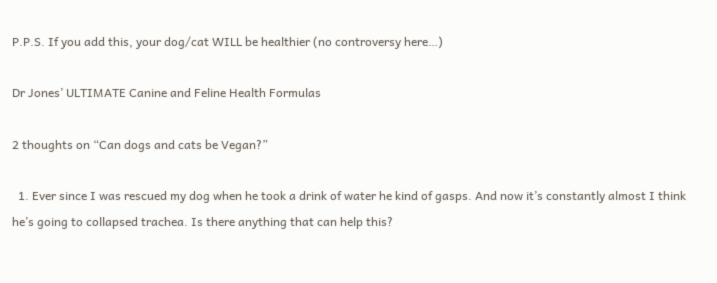P.P.S. If you add this, your dog/cat WILL be healthier (no controversy here…)

Dr Jones’ ULTIMATE Canine and Feline Health Formulas

2 thoughts on “Can dogs and cats be Vegan?”

  1. Ever since I was rescued my dog when he took a drink of water he kind of gasps. And now it’s constantly almost I think he’s going to collapsed trachea. Is there anything that can help this?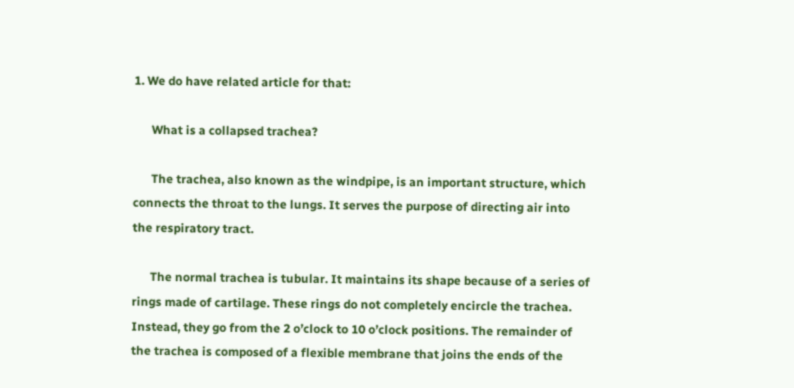1. We do have related article for that:

      What is a collapsed trachea?

      The trachea, also known as the windpipe, is an important structure, which connects the throat to the lungs. It serves the purpose of directing air into the respiratory tract.

      The normal trachea is tubular. It maintains its shape because of a series of rings made of cartilage. These rings do not completely encircle the trachea. Instead, they go from the 2 o’clock to 10 o’clock positions. The remainder of the trachea is composed of a flexible membrane that joins the ends of the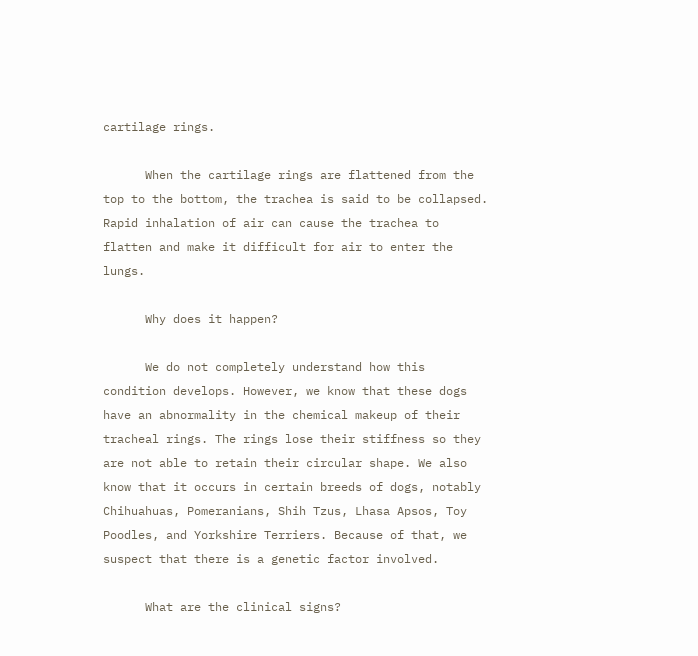cartilage rings.

      When the cartilage rings are flattened from the top to the bottom, the trachea is said to be collapsed. Rapid inhalation of air can cause the trachea to flatten and make it difficult for air to enter the lungs.

      Why does it happen?

      We do not completely understand how this condition develops. However, we know that these dogs have an abnormality in the chemical makeup of their tracheal rings. The rings lose their stiffness so they are not able to retain their circular shape. We also know that it occurs in certain breeds of dogs, notably Chihuahuas, Pomeranians, Shih Tzus, Lhasa Apsos, Toy Poodles, and Yorkshire Terriers. Because of that, we suspect that there is a genetic factor involved.

      What are the clinical signs?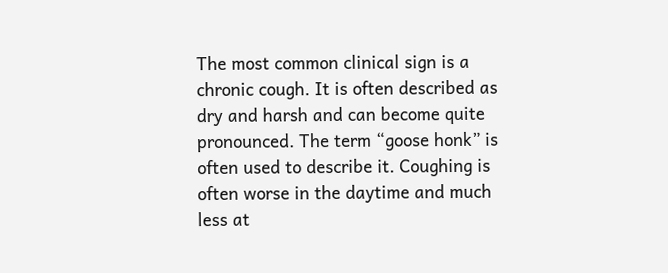The most common clinical sign is a chronic cough. It is often described as dry and harsh and can become quite pronounced. The term “goose honk” is often used to describe it. Coughing is often worse in the daytime and much less at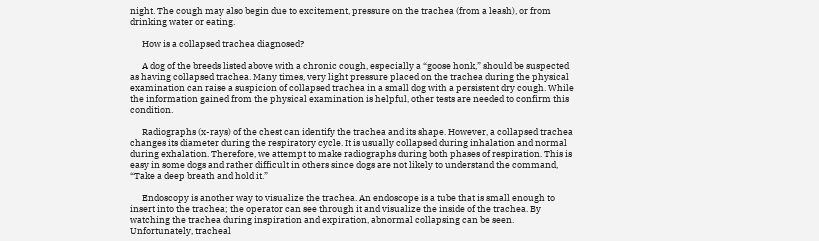night. The cough may also begin due to excitement, pressure on the trachea (from a leash), or from drinking water or eating.

      How is a collapsed trachea diagnosed?

      A dog of the breeds listed above with a chronic cough, especially a “goose honk,” should be suspected as having collapsed trachea. Many times, very light pressure placed on the trachea during the physical examination can raise a suspicion of collapsed trachea in a small dog with a persistent dry cough. While the information gained from the physical examination is helpful, other tests are needed to confirm this condition.

      Radiographs (x-rays) of the chest can identify the trachea and its shape. However, a collapsed trachea changes its diameter during the respiratory cycle. It is usually collapsed during inhalation and normal during exhalation. Therefore, we attempt to make radiographs during both phases of respiration. This is easy in some dogs and rather difficult in others since dogs are not likely to understand the command, “Take a deep breath and hold it.”

      Endoscopy is another way to visualize the trachea. An endoscope is a tube that is small enough to insert into the trachea; the operator can see through it and visualize the inside of the trachea. By watching the trachea during inspiration and expiration, abnormal collapsing can be seen. Unfortunately, tracheal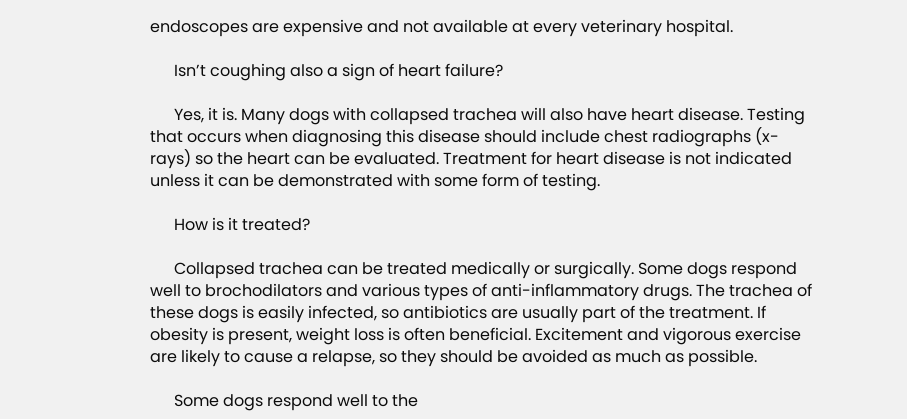endoscopes are expensive and not available at every veterinary hospital.

      Isn’t coughing also a sign of heart failure?

      Yes, it is. Many dogs with collapsed trachea will also have heart disease. Testing that occurs when diagnosing this disease should include chest radiographs (x-rays) so the heart can be evaluated. Treatment for heart disease is not indicated unless it can be demonstrated with some form of testing.

      How is it treated?

      Collapsed trachea can be treated medically or surgically. Some dogs respond well to brochodilators and various types of anti-inflammatory drugs. The trachea of these dogs is easily infected, so antibiotics are usually part of the treatment. If obesity is present, weight loss is often beneficial. Excitement and vigorous exercise are likely to cause a relapse, so they should be avoided as much as possible.

      Some dogs respond well to the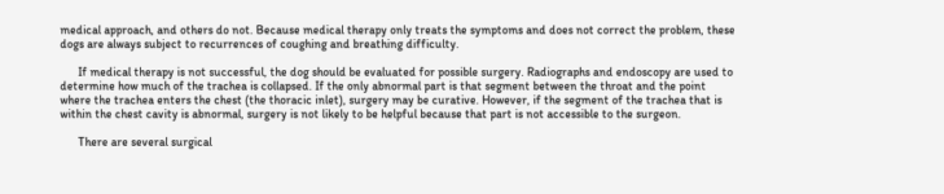medical approach, and others do not. Because medical therapy only treats the symptoms and does not correct the problem, these dogs are always subject to recurrences of coughing and breathing difficulty.

      If medical therapy is not successful, the dog should be evaluated for possible surgery. Radiographs and endoscopy are used to determine how much of the trachea is collapsed. If the only abnormal part is that segment between the throat and the point where the trachea enters the chest (the thoracic inlet), surgery may be curative. However, if the segment of the trachea that is within the chest cavity is abnormal, surgery is not likely to be helpful because that part is not accessible to the surgeon.

      There are several surgical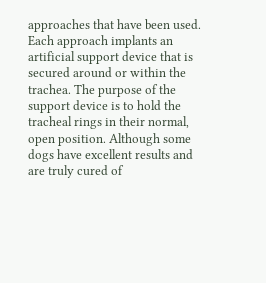approaches that have been used. Each approach implants an artificial support device that is secured around or within the trachea. The purpose of the support device is to hold the tracheal rings in their normal, open position. Although some dogs have excellent results and are truly cured of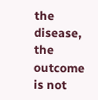the disease, the outcome is not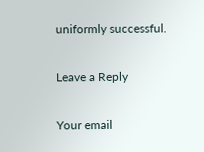uniformly successful.

Leave a Reply

Your email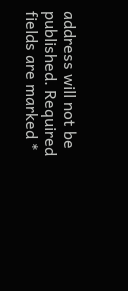address will not be published. Required fields are marked *